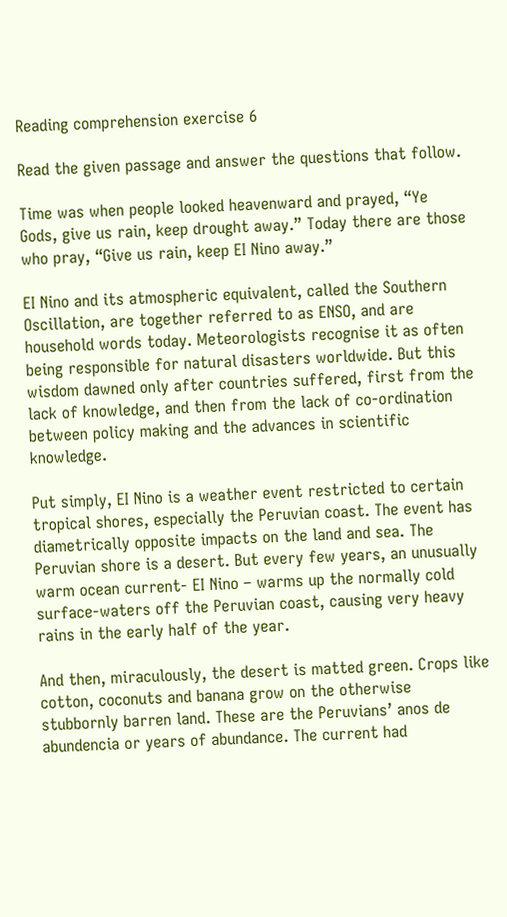Reading comprehension exercise 6

Read the given passage and answer the questions that follow.

Time was when people looked heavenward and prayed, “Ye Gods, give us rain, keep drought away.” Today there are those who pray, “Give us rain, keep EI Nino away.”

EI Nino and its atmospheric equivalent, called the Southern Oscillation, are together referred to as ENSO, and are household words today. Meteorologists recognise it as often being responsible for natural disasters worldwide. But this wisdom dawned only after countries suffered, first from the lack of knowledge, and then from the lack of co-ordination between policy making and the advances in scientific knowledge.

Put simply, EI Nino is a weather event restricted to certain tropical shores, especially the Peruvian coast. The event has diametrically opposite impacts on the land and sea. The Peruvian shore is a desert. But every few years, an unusually warm ocean current- EI Nino – warms up the normally cold surface-waters off the Peruvian coast, causing very heavy rains in the early half of the year.

And then, miraculously, the desert is matted green. Crops like cotton, coconuts and banana grow on the otherwise stubbornly barren land. These are the Peruvians’ anos de abundencia or years of abundance. The current had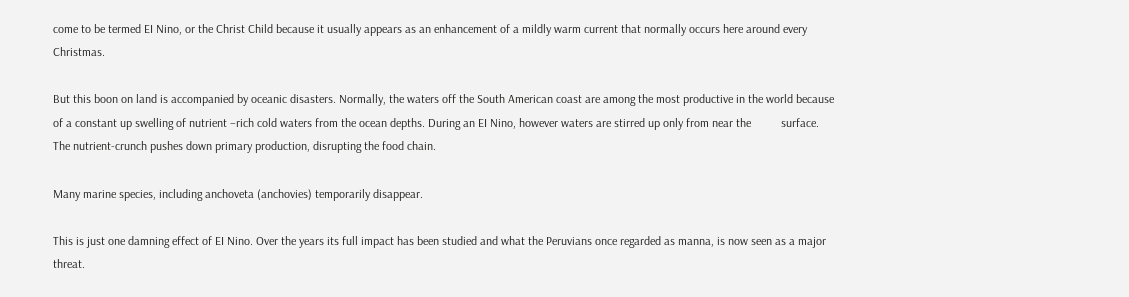come to be termed EI Nino, or the Christ Child because it usually appears as an enhancement of a mildly warm current that normally occurs here around every Christmas.

But this boon on land is accompanied by oceanic disasters. Normally, the waters off the South American coast are among the most productive in the world because of a constant up swelling of nutrient –rich cold waters from the ocean depths. During an EI Nino, however waters are stirred up only from near the          surface. The nutrient-crunch pushes down primary production, disrupting the food chain.

Many marine species, including anchoveta (anchovies) temporarily disappear.

This is just one damning effect of EI Nino. Over the years its full impact has been studied and what the Peruvians once regarded as manna, is now seen as a major threat.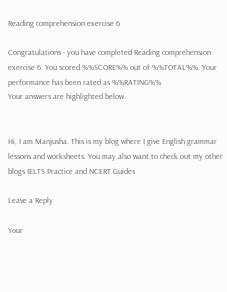Reading comprehension exercise 6

Congratulations - you have completed Reading comprehension exercise 6. You scored %%SCORE%% out of %%TOTAL%%. Your performance has been rated as %%RATING%%
Your answers are highlighted below.


Hi, I am Manjusha. This is my blog where I give English grammar lessons and worksheets. You may also want to check out my other blogs IELTS Practice and NCERT Guides

Leave a Reply

Your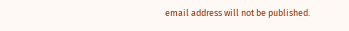email address will not be published.